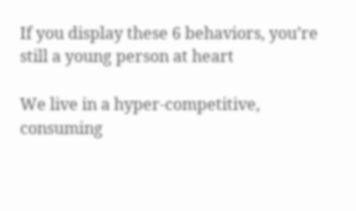If you display these 6 behaviors, you’re still a young person at heart

We live in a hyper-competitive, consuming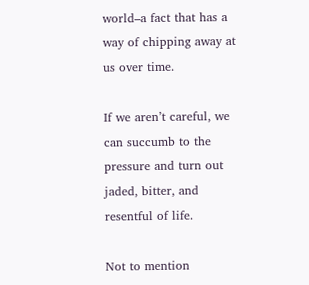world–a fact that has a way of chipping away at us over time.

If we aren’t careful, we can succumb to the pressure and turn out jaded, bitter, and resentful of life.

Not to mention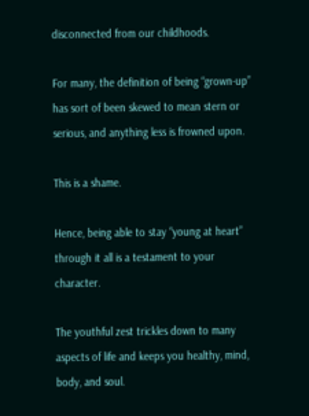disconnected from our childhoods.

For many, the definition of being “grown-up” has sort of been skewed to mean stern or serious, and anything less is frowned upon.

This is a shame.

Hence, being able to stay “young at heart” through it all is a testament to your character.

The youthful zest trickles down to many aspects of life and keeps you healthy, mind, body, and soul.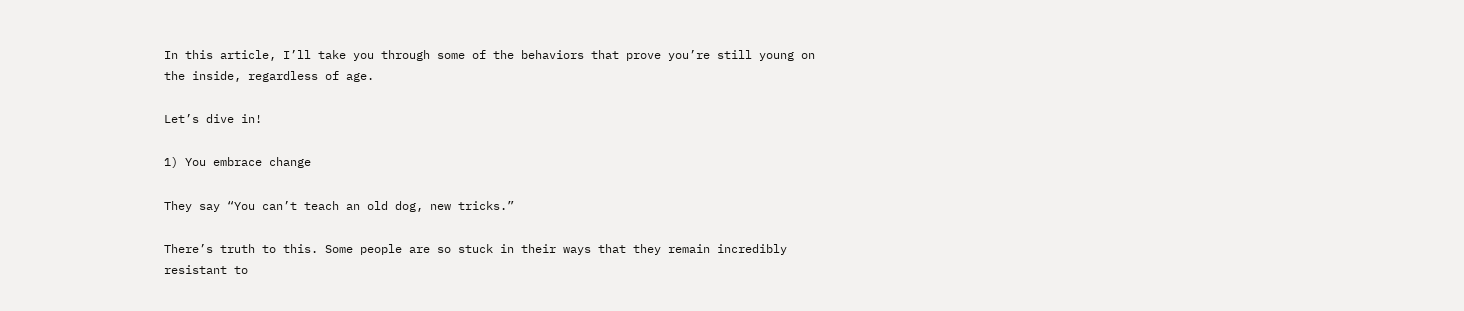In this article, I’ll take you through some of the behaviors that prove you’re still young on the inside, regardless of age.

Let’s dive in!

1) You embrace change

They say “You can’t teach an old dog, new tricks.”

There’s truth to this. Some people are so stuck in their ways that they remain incredibly resistant to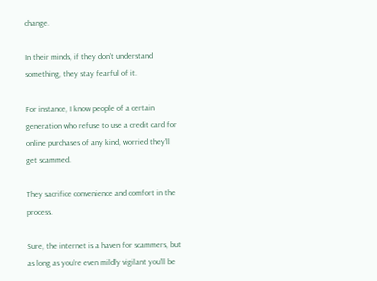change.

In their minds, if they don’t understand something, they stay fearful of it.

For instance, I know people of a certain generation who refuse to use a credit card for online purchases of any kind, worried they’ll get scammed.

They sacrifice convenience and comfort in the process.

Sure, the internet is a haven for scammers, but as long as you’re even mildly vigilant you’ll be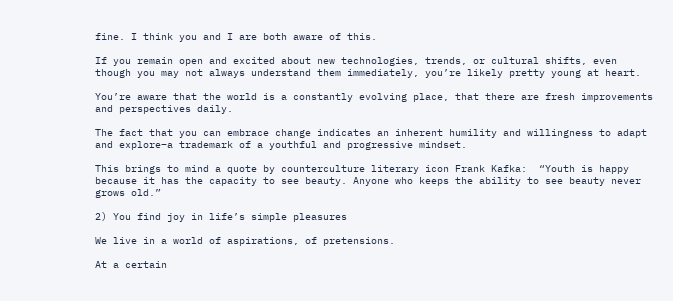fine. I think you and I are both aware of this.

If you remain open and excited about new technologies, trends, or cultural shifts, even though you may not always understand them immediately, you’re likely pretty young at heart.

You’re aware that the world is a constantly evolving place, that there are fresh improvements and perspectives daily.

The fact that you can embrace change indicates an inherent humility and willingness to adapt and explore–a trademark of a youthful and progressive mindset.

This brings to mind a quote by counterculture literary icon Frank Kafka:  “Youth is happy because it has the capacity to see beauty. Anyone who keeps the ability to see beauty never grows old.”

2) You find joy in life’s simple pleasures

We live in a world of aspirations, of pretensions.

At a certain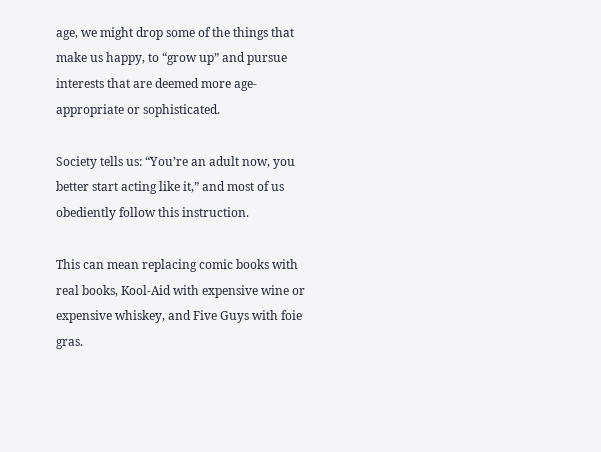age, we might drop some of the things that make us happy, to “grow up” and pursue interests that are deemed more age-appropriate or sophisticated.

Society tells us: “You’re an adult now, you better start acting like it,” and most of us obediently follow this instruction.

This can mean replacing comic books with real books, Kool-Aid with expensive wine or expensive whiskey, and Five Guys with foie gras.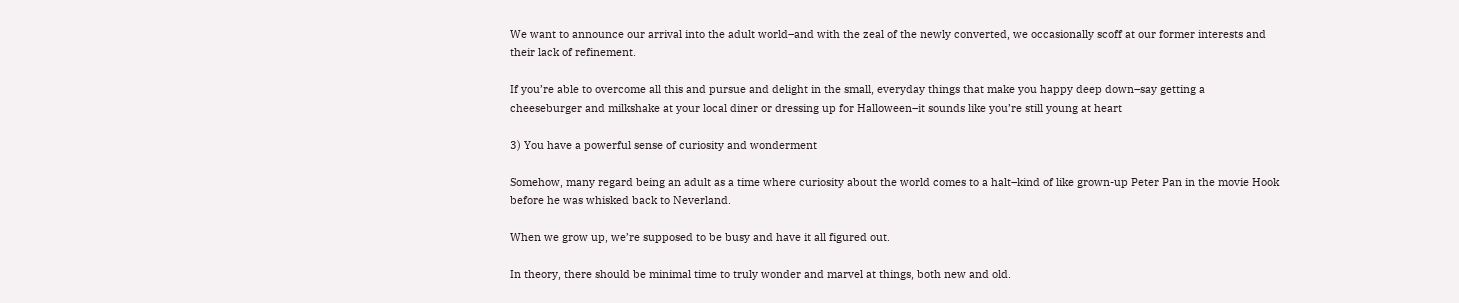We want to announce our arrival into the adult world–and with the zeal of the newly converted, we occasionally scoff at our former interests and their lack of refinement.

If you’re able to overcome all this and pursue and delight in the small, everyday things that make you happy deep down–say getting a cheeseburger and milkshake at your local diner or dressing up for Halloween–it sounds like you’re still young at heart

3) You have a powerful sense of curiosity and wonderment

Somehow, many regard being an adult as a time where curiosity about the world comes to a halt–kind of like grown-up Peter Pan in the movie Hook before he was whisked back to Neverland.

When we grow up, we’re supposed to be busy and have it all figured out.

In theory, there should be minimal time to truly wonder and marvel at things, both new and old.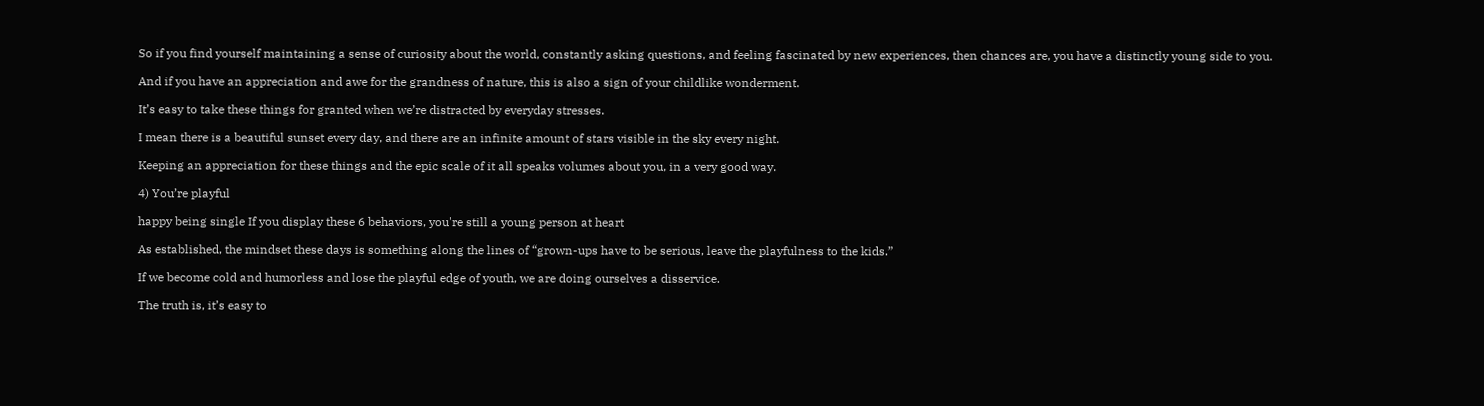So if you find yourself maintaining a sense of curiosity about the world, constantly asking questions, and feeling fascinated by new experiences, then chances are, you have a distinctly young side to you.

And if you have an appreciation and awe for the grandness of nature, this is also a sign of your childlike wonderment.

It’s easy to take these things for granted when we’re distracted by everyday stresses.

I mean there is a beautiful sunset every day, and there are an infinite amount of stars visible in the sky every night.

Keeping an appreciation for these things and the epic scale of it all speaks volumes about you, in a very good way.

4) You’re playful

happy being single If you display these 6 behaviors, you're still a young person at heart

As established, the mindset these days is something along the lines of “grown-ups have to be serious, leave the playfulness to the kids.”

If we become cold and humorless and lose the playful edge of youth, we are doing ourselves a disservice.

The truth is, it’s easy to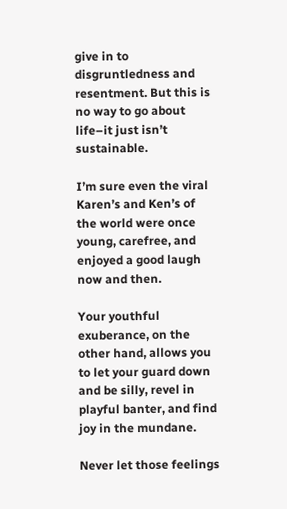give in to disgruntledness and resentment. But this is no way to go about life–it just isn’t sustainable.

I’m sure even the viral Karen’s and Ken’s of the world were once young, carefree, and enjoyed a good laugh now and then.

Your youthful exuberance, on the other hand, allows you to let your guard down and be silly, revel in playful banter, and find joy in the mundane.

Never let those feelings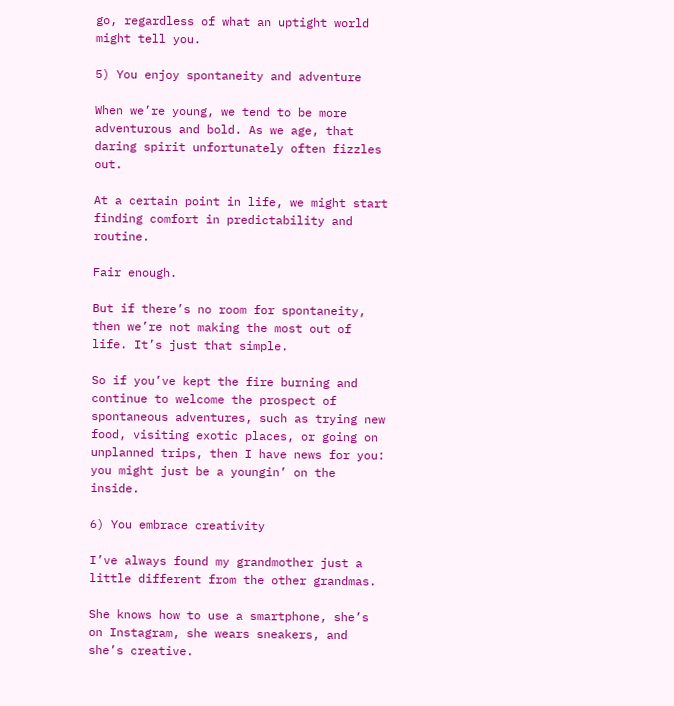go, regardless of what an uptight world might tell you.

5) You enjoy spontaneity and adventure

When we’re young, we tend to be more adventurous and bold. As we age, that daring spirit unfortunately often fizzles out.

At a certain point in life, we might start finding comfort in predictability and routine.

Fair enough.

But if there’s no room for spontaneity, then we’re not making the most out of life. It’s just that simple.

So if you’ve kept the fire burning and continue to welcome the prospect of spontaneous adventures, such as trying new food, visiting exotic places, or going on unplanned trips, then I have news for you: you might just be a youngin’ on the inside.

6) You embrace creativity

I’ve always found my grandmother just a little different from the other grandmas.

She knows how to use a smartphone, she’s on Instagram, she wears sneakers, and she’s creative.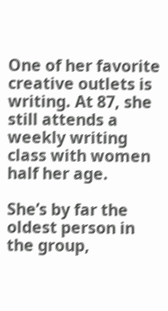One of her favorite creative outlets is writing. At 87, she still attends a weekly writing class with women half her age.

She’s by far the oldest person in the group,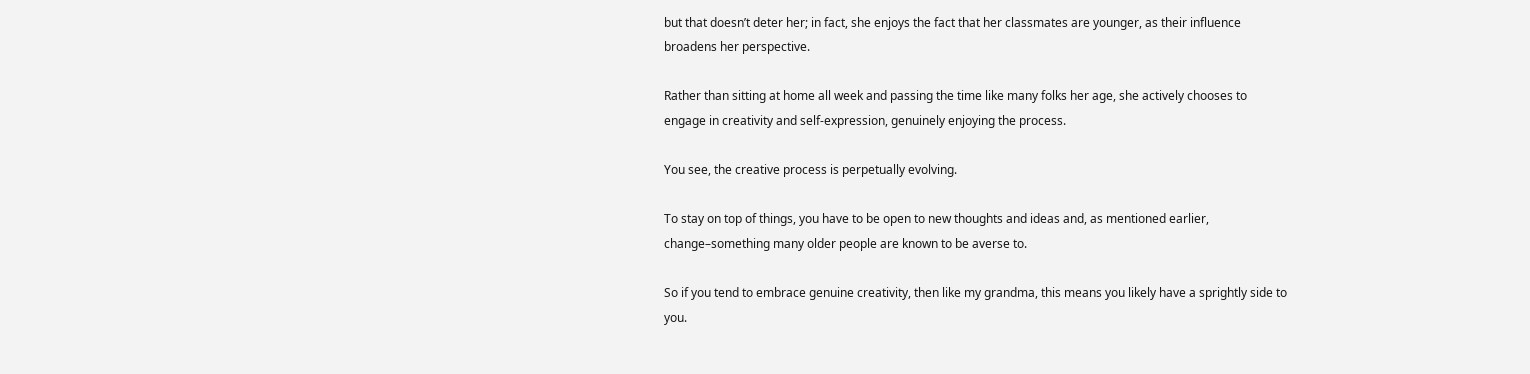but that doesn’t deter her; in fact, she enjoys the fact that her classmates are younger, as their influence broadens her perspective.

Rather than sitting at home all week and passing the time like many folks her age, she actively chooses to engage in creativity and self-expression, genuinely enjoying the process.

You see, the creative process is perpetually evolving.

To stay on top of things, you have to be open to new thoughts and ideas and, as mentioned earlier, change–something many older people are known to be averse to.

So if you tend to embrace genuine creativity, then like my grandma, this means you likely have a sprightly side to you.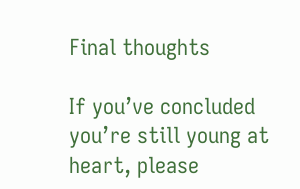Final thoughts

If you’ve concluded you’re still young at heart, please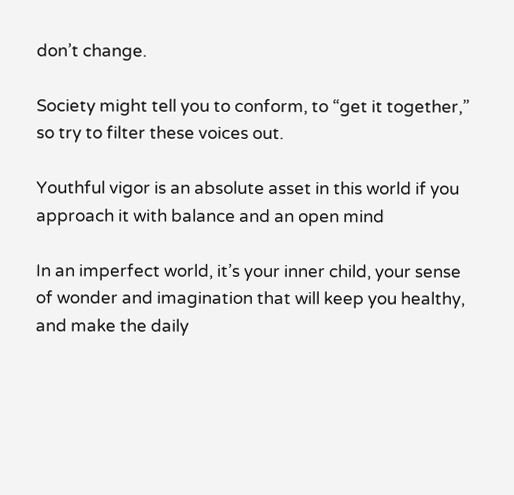don’t change.

Society might tell you to conform, to “get it together,” so try to filter these voices out.

Youthful vigor is an absolute asset in this world if you approach it with balance and an open mind

In an imperfect world, it’s your inner child, your sense of wonder and imagination that will keep you healthy, and make the daily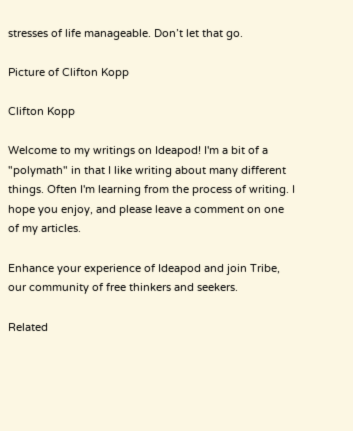stresses of life manageable. Don’t let that go.

Picture of Clifton Kopp

Clifton Kopp

Welcome to my writings on Ideapod! I'm a bit of a "polymath" in that I like writing about many different things. Often I'm learning from the process of writing. I hope you enjoy, and please leave a comment on one of my articles.

Enhance your experience of Ideapod and join Tribe, our community of free thinkers and seekers.

Related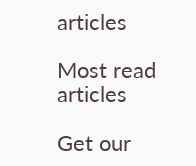articles

Most read articles

Get our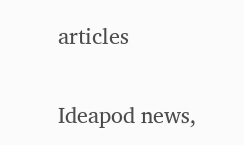articles

Ideapod news,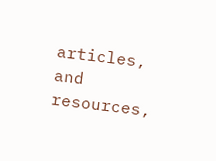articles, and resources,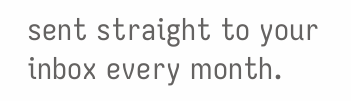sent straight to your inbox every month.